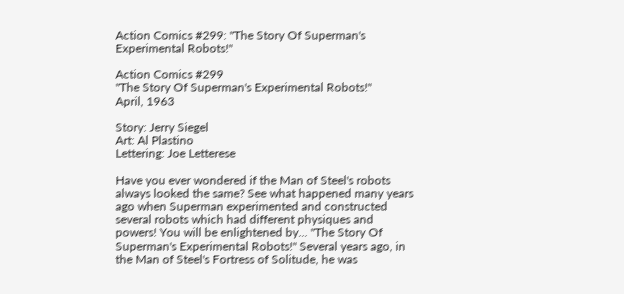Action Comics #299: "The Story Of Superman's Experimental Robots!"

Action Comics #299
"The Story Of Superman's Experimental Robots!"
April, 1963

Story: Jerry Siegel
Art: Al Plastino
Lettering: Joe Letterese

Have you ever wondered if the Man of Steel's robots always looked the same? See what happened many years ago when Superman experimented and constructed several robots which had different physiques and powers! You will be enlightened by... "The Story Of Superman's Experimental Robots!" Several years ago, in the Man of Steel's Fortress of Solitude, he was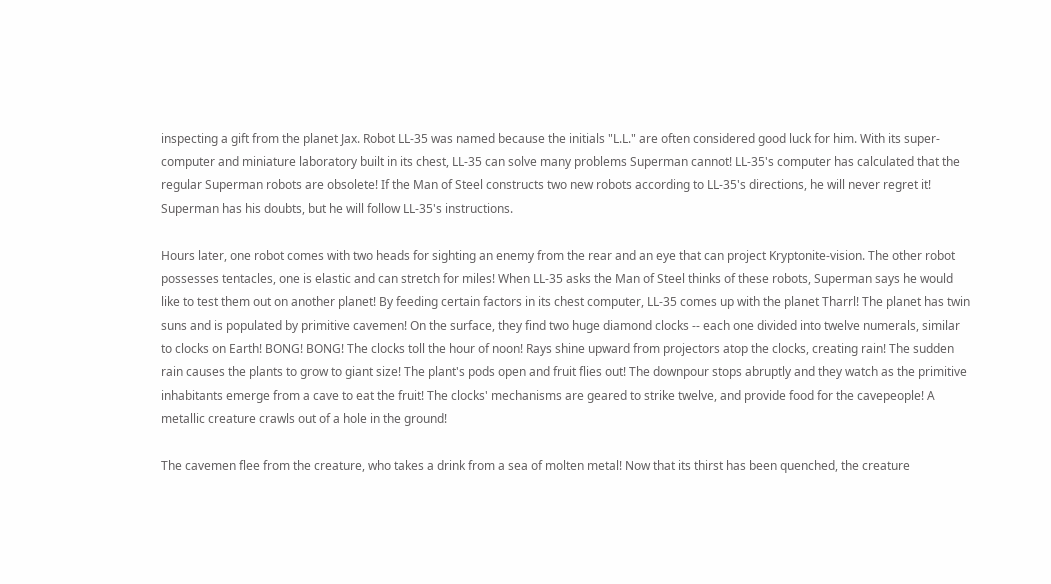inspecting a gift from the planet Jax. Robot LL-35 was named because the initials "L.L." are often considered good luck for him. With its super-computer and miniature laboratory built in its chest, LL-35 can solve many problems Superman cannot! LL-35's computer has calculated that the regular Superman robots are obsolete! If the Man of Steel constructs two new robots according to LL-35's directions, he will never regret it! Superman has his doubts, but he will follow LL-35's instructions.

Hours later, one robot comes with two heads for sighting an enemy from the rear and an eye that can project Kryptonite-vision. The other robot possesses tentacles, one is elastic and can stretch for miles! When LL-35 asks the Man of Steel thinks of these robots, Superman says he would like to test them out on another planet! By feeding certain factors in its chest computer, LL-35 comes up with the planet Tharrl! The planet has twin suns and is populated by primitive cavemen! On the surface, they find two huge diamond clocks -- each one divided into twelve numerals, similar to clocks on Earth! BONG! BONG! The clocks toll the hour of noon! Rays shine upward from projectors atop the clocks, creating rain! The sudden rain causes the plants to grow to giant size! The plant's pods open and fruit flies out! The downpour stops abruptly and they watch as the primitive inhabitants emerge from a cave to eat the fruit! The clocks' mechanisms are geared to strike twelve, and provide food for the cavepeople! A metallic creature crawls out of a hole in the ground!

The cavemen flee from the creature, who takes a drink from a sea of molten metal! Now that its thirst has been quenched, the creature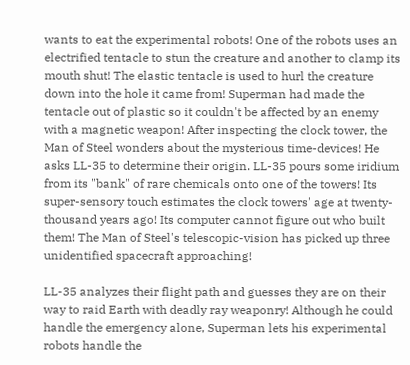wants to eat the experimental robots! One of the robots uses an electrified tentacle to stun the creature and another to clamp its mouth shut! The elastic tentacle is used to hurl the creature down into the hole it came from! Superman had made the tentacle out of plastic so it couldn't be affected by an enemy with a magnetic weapon! After inspecting the clock tower, the Man of Steel wonders about the mysterious time-devices! He asks LL-35 to determine their origin. LL-35 pours some iridium from its "bank" of rare chemicals onto one of the towers! Its super-sensory touch estimates the clock towers' age at twenty-thousand years ago! Its computer cannot figure out who built them! The Man of Steel's telescopic-vision has picked up three unidentified spacecraft approaching!

LL-35 analyzes their flight path and guesses they are on their way to raid Earth with deadly ray weaponry! Although he could handle the emergency alone, Superman lets his experimental robots handle the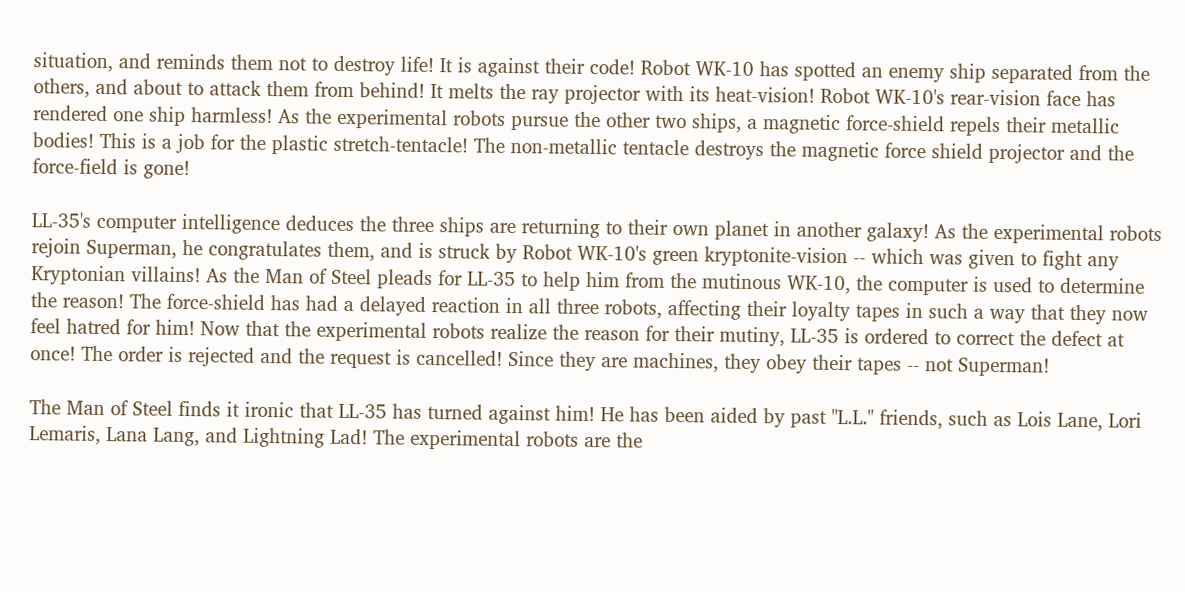situation, and reminds them not to destroy life! It is against their code! Robot WK-10 has spotted an enemy ship separated from the others, and about to attack them from behind! It melts the ray projector with its heat-vision! Robot WK-10's rear-vision face has rendered one ship harmless! As the experimental robots pursue the other two ships, a magnetic force-shield repels their metallic bodies! This is a job for the plastic stretch-tentacle! The non-metallic tentacle destroys the magnetic force shield projector and the force-field is gone!

LL-35's computer intelligence deduces the three ships are returning to their own planet in another galaxy! As the experimental robots rejoin Superman, he congratulates them, and is struck by Robot WK-10's green kryptonite-vision -- which was given to fight any Kryptonian villains! As the Man of Steel pleads for LL-35 to help him from the mutinous WK-10, the computer is used to determine the reason! The force-shield has had a delayed reaction in all three robots, affecting their loyalty tapes in such a way that they now feel hatred for him! Now that the experimental robots realize the reason for their mutiny, LL-35 is ordered to correct the defect at once! The order is rejected and the request is cancelled! Since they are machines, they obey their tapes -- not Superman!

The Man of Steel finds it ironic that LL-35 has turned against him! He has been aided by past "L.L." friends, such as Lois Lane, Lori Lemaris, Lana Lang, and Lightning Lad! The experimental robots are the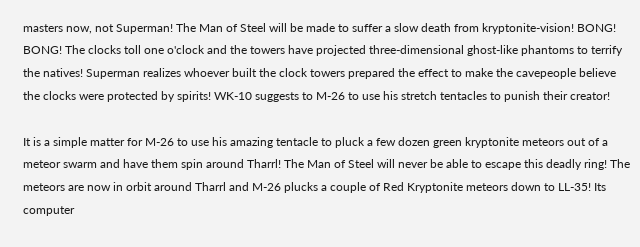masters now, not Superman! The Man of Steel will be made to suffer a slow death from kryptonite-vision! BONG! BONG! The clocks toll one o'clock and the towers have projected three-dimensional ghost-like phantoms to terrify the natives! Superman realizes whoever built the clock towers prepared the effect to make the cavepeople believe the clocks were protected by spirits! WK-10 suggests to M-26 to use his stretch tentacles to punish their creator!

It is a simple matter for M-26 to use his amazing tentacle to pluck a few dozen green kryptonite meteors out of a meteor swarm and have them spin around Tharrl! The Man of Steel will never be able to escape this deadly ring! The meteors are now in orbit around Tharrl and M-26 plucks a couple of Red Kryptonite meteors down to LL-35! Its computer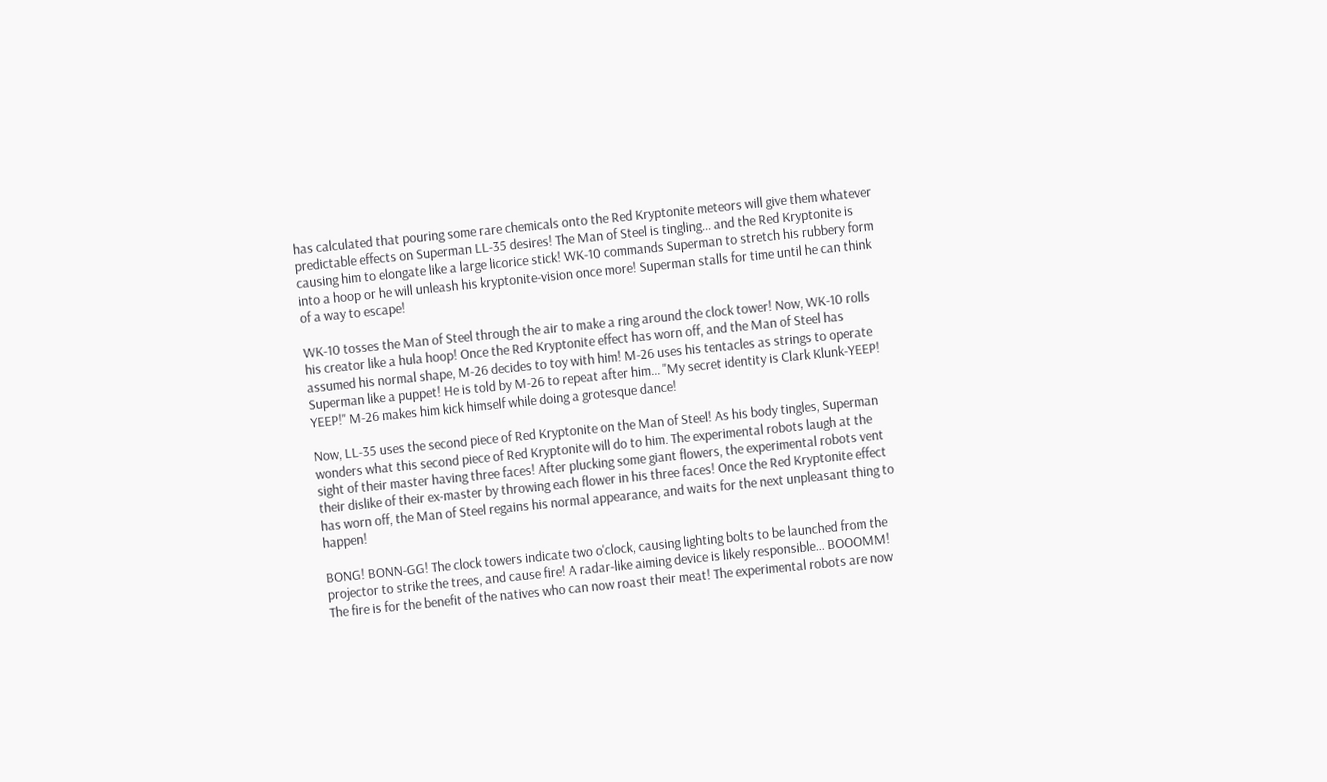has calculated that pouring some rare chemicals onto the Red Kryptonite meteors will give them whatever predictable effects on Superman LL-35 desires! The Man of Steel is tingling... and the Red Kryptonite is causing him to elongate like a large licorice stick! WK-10 commands Superman to stretch his rubbery form into a hoop or he will unleash his kryptonite-vision once more! Superman stalls for time until he can think of a way to escape!

WK-10 tosses the Man of Steel through the air to make a ring around the clock tower! Now, WK-10 rolls his creator like a hula hoop! Once the Red Kryptonite effect has worn off, and the Man of Steel has assumed his normal shape, M-26 decides to toy with him! M-26 uses his tentacles as strings to operate Superman like a puppet! He is told by M-26 to repeat after him... "My secret identity is Clark Klunk-YEEP! YEEP!" M-26 makes him kick himself while doing a grotesque dance!

Now, LL-35 uses the second piece of Red Kryptonite on the Man of Steel! As his body tingles, Superman wonders what this second piece of Red Kryptonite will do to him. The experimental robots laugh at the sight of their master having three faces! After plucking some giant flowers, the experimental robots vent their dislike of their ex-master by throwing each flower in his three faces! Once the Red Kryptonite effect has worn off, the Man of Steel regains his normal appearance, and waits for the next unpleasant thing to happen!

BONG! BONN-GG! The clock towers indicate two o'clock, causing lighting bolts to be launched from the projector to strike the trees, and cause fire! A radar-like aiming device is likely responsible... BOOOMM! The fire is for the benefit of the natives who can now roast their meat! The experimental robots are now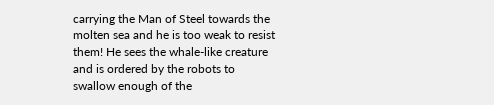carrying the Man of Steel towards the molten sea and he is too weak to resist them! He sees the whale-like creature and is ordered by the robots to swallow enough of the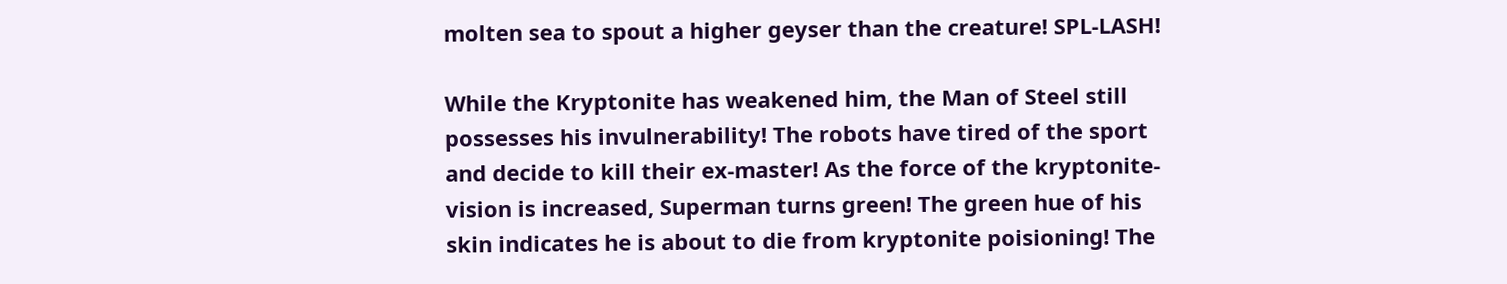molten sea to spout a higher geyser than the creature! SPL-LASH!

While the Kryptonite has weakened him, the Man of Steel still possesses his invulnerability! The robots have tired of the sport and decide to kill their ex-master! As the force of the kryptonite-vision is increased, Superman turns green! The green hue of his skin indicates he is about to die from kryptonite poisioning! The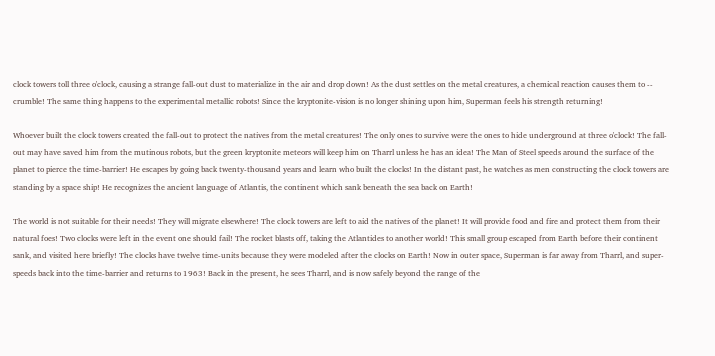clock towers toll three o'clock, causing a strange fall-out dust to materialize in the air and drop down! As the dust settles on the metal creatures, a chemical reaction causes them to -- crumble! The same thing happens to the experimental metallic robots! Since the kryptonite-vision is no longer shining upon him, Superman feels his strength returning!

Whoever built the clock towers created the fall-out to protect the natives from the metal creatures! The only ones to survive were the ones to hide underground at three o'clock! The fall-out may have saved him from the mutinous robots, but the green kryptonite meteors will keep him on Tharrl unless he has an idea! The Man of Steel speeds around the surface of the planet to pierce the time-barrier! He escapes by going back twenty-thousand years and learn who built the clocks! In the distant past, he watches as men constructing the clock towers are standing by a space ship! He recognizes the ancient language of Atlantis, the continent which sank beneath the sea back on Earth!

The world is not suitable for their needs! They will migrate elsewhere! The clock towers are left to aid the natives of the planet! It will provide food and fire and protect them from their natural foes! Two clocks were left in the event one should fail! The rocket blasts off, taking the Atlantides to another world! This small group escaped from Earth before their continent sank, and visited here briefly! The clocks have twelve time-units because they were modeled after the clocks on Earth! Now in outer space, Superman is far away from Tharrl, and super-speeds back into the time-barrier and returns to 1963! Back in the present, he sees Tharrl, and is now safely beyond the range of the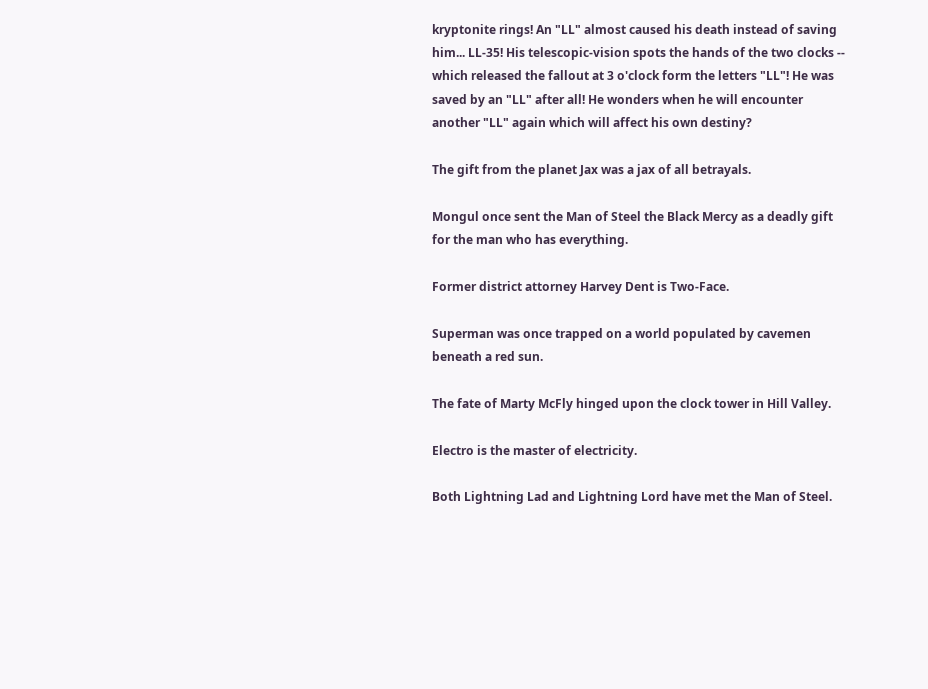kryptonite rings! An "LL" almost caused his death instead of saving him... LL-35! His telescopic-vision spots the hands of the two clocks -- which released the fallout at 3 o'clock form the letters "LL"! He was saved by an "LL" after all! He wonders when he will encounter another "LL" again which will affect his own destiny?

The gift from the planet Jax was a jax of all betrayals.

Mongul once sent the Man of Steel the Black Mercy as a deadly gift for the man who has everything.

Former district attorney Harvey Dent is Two-Face.

Superman was once trapped on a world populated by cavemen beneath a red sun.

The fate of Marty McFly hinged upon the clock tower in Hill Valley.

Electro is the master of electricity.

Both Lightning Lad and Lightning Lord have met the Man of Steel.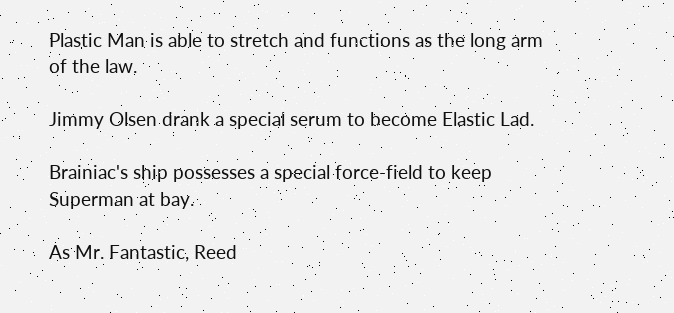Plastic Man is able to stretch and functions as the long arm of the law.

Jimmy Olsen drank a special serum to become Elastic Lad.

Brainiac's ship possesses a special force-field to keep Superman at bay.

As Mr. Fantastic, Reed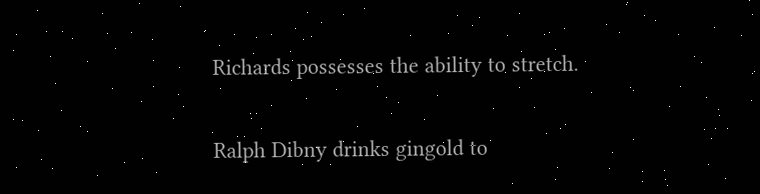Richards possesses the ability to stretch.

Ralph Dibny drinks gingold to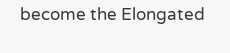become the Elongated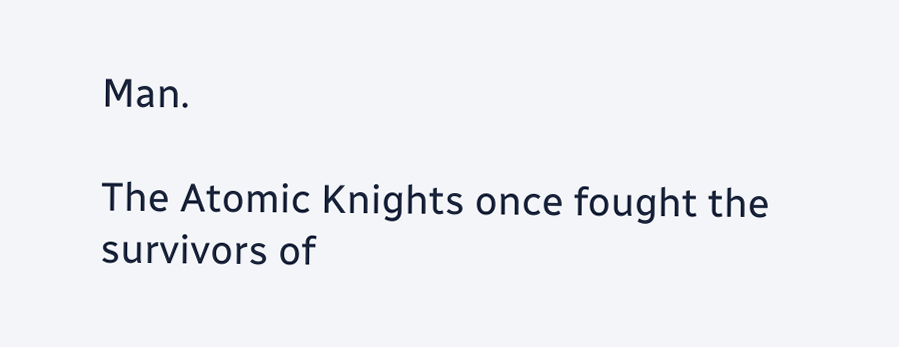Man.

The Atomic Knights once fought the survivors of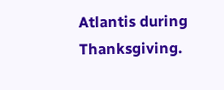Atlantis during Thanksgiving.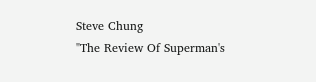Steve Chung
"The Review Of Superman's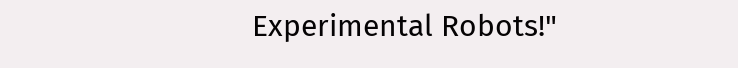Experimental Robots!"